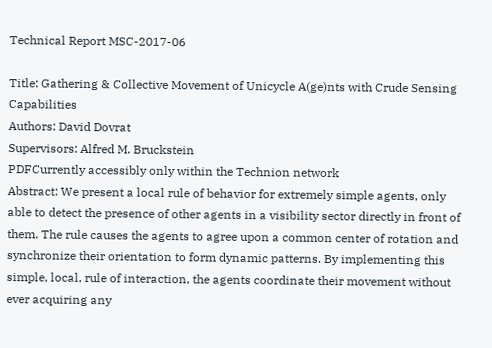Technical Report MSC-2017-06

Title: Gathering & Collective Movement of Unicycle A(ge)nts with Crude Sensing Capabilities
Authors: David Dovrat
Supervisors: Alfred M. Bruckstein
PDFCurrently accessibly only within the Technion network
Abstract: We present a local rule of behavior for extremely simple agents, only able to detect the presence of other agents in a visibility sector directly in front of them. The rule causes the agents to agree upon a common center of rotation and synchronize their orientation to form dynamic patterns. By implementing this simple, local, rule of interaction, the agents coordinate their movement without ever acquiring any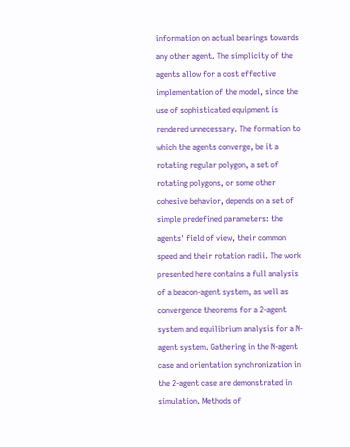information on actual bearings towards any other agent. The simplicity of the agents allow for a cost effective implementation of the model, since the use of sophisticated equipment is rendered unnecessary. The formation to which the agents converge, be it a rotating regular polygon, a set of rotating polygons, or some other cohesive behavior, depends on a set of simple predefined parameters: the agents' field of view, their common speed and their rotation radii. The work presented here contains a full analysis of a beacon-agent system, as well as convergence theorems for a 2-agent system and equilibrium analysis for a N-agent system. Gathering in the N-agent case and orientation synchronization in the 2-agent case are demonstrated in simulation. Methods of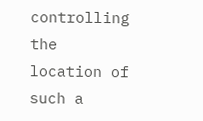controlling the location of such a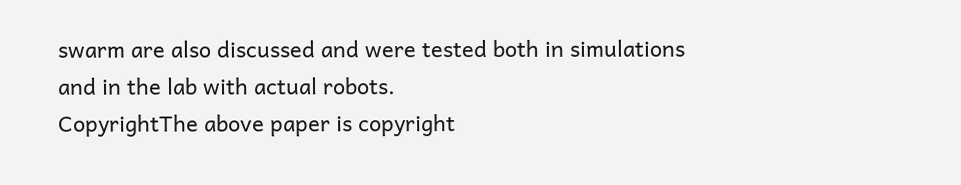swarm are also discussed and were tested both in simulations and in the lab with actual robots.
CopyrightThe above paper is copyright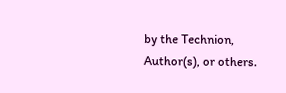by the Technion, Author(s), or others.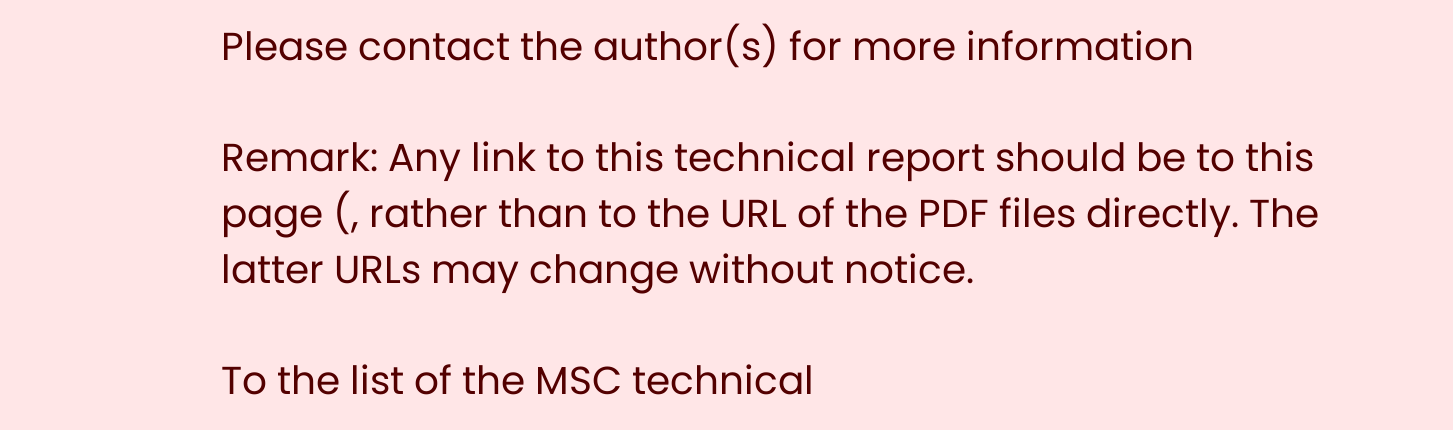Please contact the author(s) for more information

Remark: Any link to this technical report should be to this page (, rather than to the URL of the PDF files directly. The latter URLs may change without notice.

To the list of the MSC technical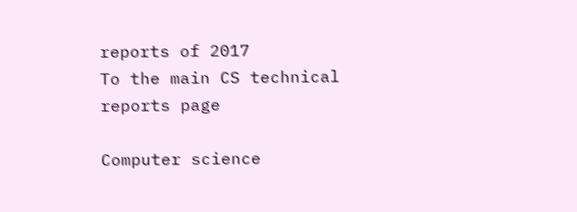reports of 2017
To the main CS technical reports page

Computer science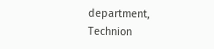department, Technion